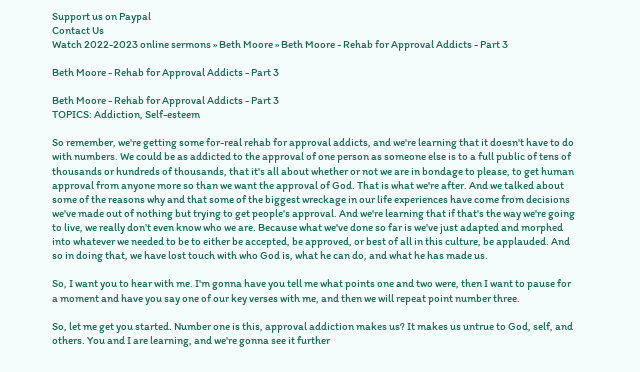Support us on Paypal
Contact Us
Watch 2022-2023 online sermons » Beth Moore » Beth Moore - Rehab for Approval Addicts - Part 3

Beth Moore - Rehab for Approval Addicts - Part 3

Beth Moore - Rehab for Approval Addicts - Part 3
TOPICS: Addiction, Self-esteem

So remember, we're getting some for-real rehab for approval addicts, and we're learning that it doesn't have to do with numbers. We could be as addicted to the approval of one person as someone else is to a full public of tens of thousands or hundreds of thousands, that it's all about whether or not we are in bondage to please, to get human approval from anyone more so than we want the approval of God. That is what we're after. And we talked about some of the reasons why and that some of the biggest wreckage in our life experiences have come from decisions we've made out of nothing but trying to get people's approval. And we're learning that if that's the way we're going to live, we really don't even know who we are. Because what we've done so far is we've just adapted and morphed into whatever we needed to be to either be accepted, be approved, or best of all in this culture, be applauded. And so in doing that, we have lost touch with who God is, what he can do, and what he has made us.

So, I want you to hear with me. I'm gonna have you tell me what points one and two were, then I want to pause for a moment and have you say one of our key verses with me, and then we will repeat point number three.

So, let me get you started. Number one is this, approval addiction makes us? It makes us untrue to God, self, and others. You and I are learning, and we're gonna see it further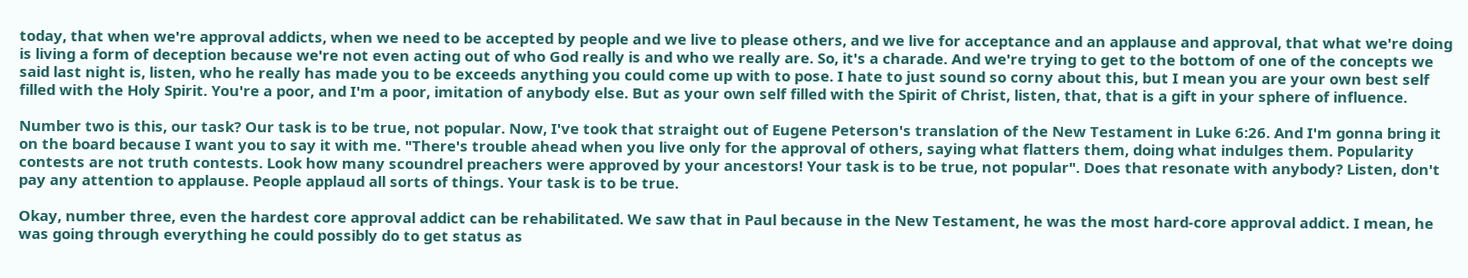today, that when we're approval addicts, when we need to be accepted by people and we live to please others, and we live for acceptance and an applause and approval, that what we're doing is living a form of deception because we're not even acting out of who God really is and who we really are. So, it's a charade. And we're trying to get to the bottom of one of the concepts we said last night is, listen, who he really has made you to be exceeds anything you could come up with to pose. I hate to just sound so corny about this, but I mean you are your own best self filled with the Holy Spirit. You're a poor, and I'm a poor, imitation of anybody else. But as your own self filled with the Spirit of Christ, listen, that, that is a gift in your sphere of influence.

Number two is this, our task? Our task is to be true, not popular. Now, I've took that straight out of Eugene Peterson's translation of the New Testament in Luke 6:26. And I'm gonna bring it on the board because I want you to say it with me. "There's trouble ahead when you live only for the approval of others, saying what flatters them, doing what indulges them. Popularity contests are not truth contests. Look how many scoundrel preachers were approved by your ancestors! Your task is to be true, not popular". Does that resonate with anybody? Listen, don't pay any attention to applause. People applaud all sorts of things. Your task is to be true.

Okay, number three, even the hardest core approval addict can be rehabilitated. We saw that in Paul because in the New Testament, he was the most hard-core approval addict. I mean, he was going through everything he could possibly do to get status as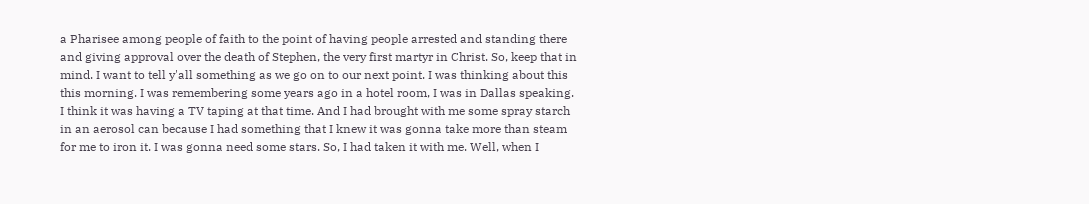a Pharisee among people of faith to the point of having people arrested and standing there and giving approval over the death of Stephen, the very first martyr in Christ. So, keep that in mind. I want to tell y'all something as we go on to our next point. I was thinking about this this morning. I was remembering some years ago in a hotel room, I was in Dallas speaking. I think it was having a TV taping at that time. And I had brought with me some spray starch in an aerosol can because I had something that I knew it was gonna take more than steam for me to iron it. I was gonna need some stars. So, I had taken it with me. Well, when I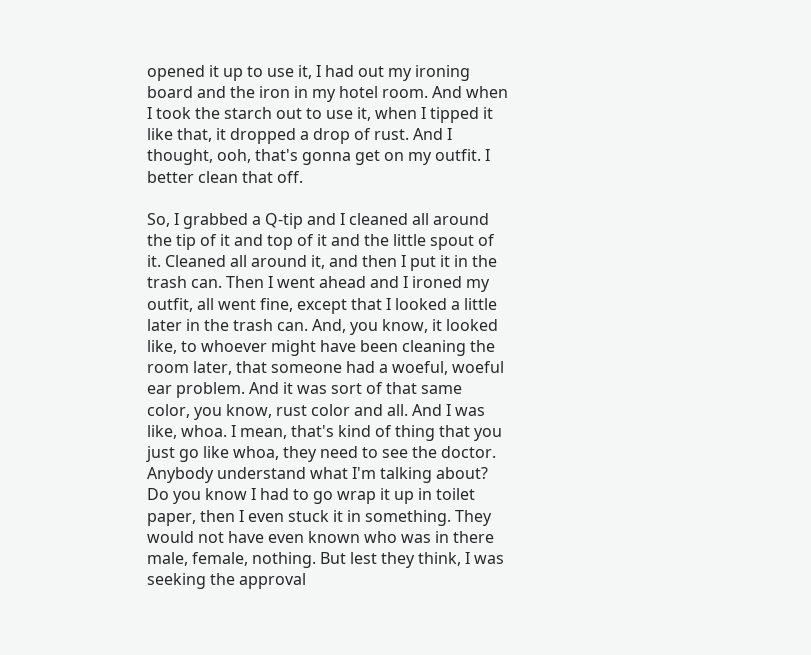opened it up to use it, I had out my ironing board and the iron in my hotel room. And when I took the starch out to use it, when I tipped it like that, it dropped a drop of rust. And I thought, ooh, that's gonna get on my outfit. I better clean that off.

So, I grabbed a Q-tip and I cleaned all around the tip of it and top of it and the little spout of it. Cleaned all around it, and then I put it in the trash can. Then I went ahead and I ironed my outfit, all went fine, except that I looked a little later in the trash can. And, you know, it looked like, to whoever might have been cleaning the room later, that someone had a woeful, woeful ear problem. And it was sort of that same color, you know, rust color and all. And I was like, whoa. I mean, that's kind of thing that you just go like whoa, they need to see the doctor. Anybody understand what I'm talking about? Do you know I had to go wrap it up in toilet paper, then I even stuck it in something. They would not have even known who was in there male, female, nothing. But lest they think, I was seeking the approval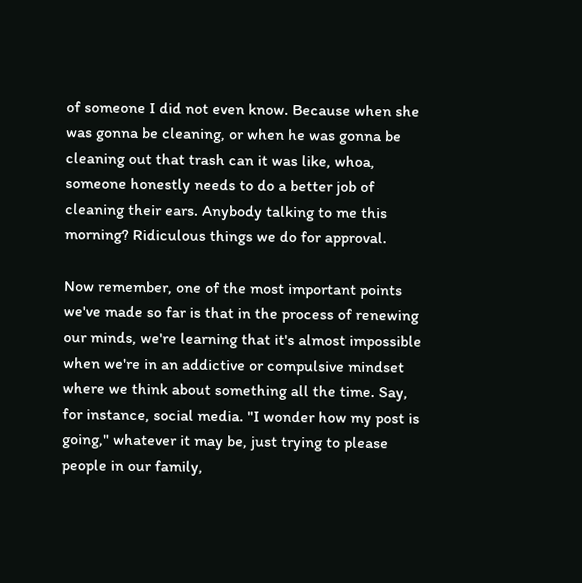of someone I did not even know. Because when she was gonna be cleaning, or when he was gonna be cleaning out that trash can it was like, whoa, someone honestly needs to do a better job of cleaning their ears. Anybody talking to me this morning? Ridiculous things we do for approval.

Now remember, one of the most important points we've made so far is that in the process of renewing our minds, we're learning that it's almost impossible when we're in an addictive or compulsive mindset where we think about something all the time. Say, for instance, social media. "I wonder how my post is going," whatever it may be, just trying to please people in our family,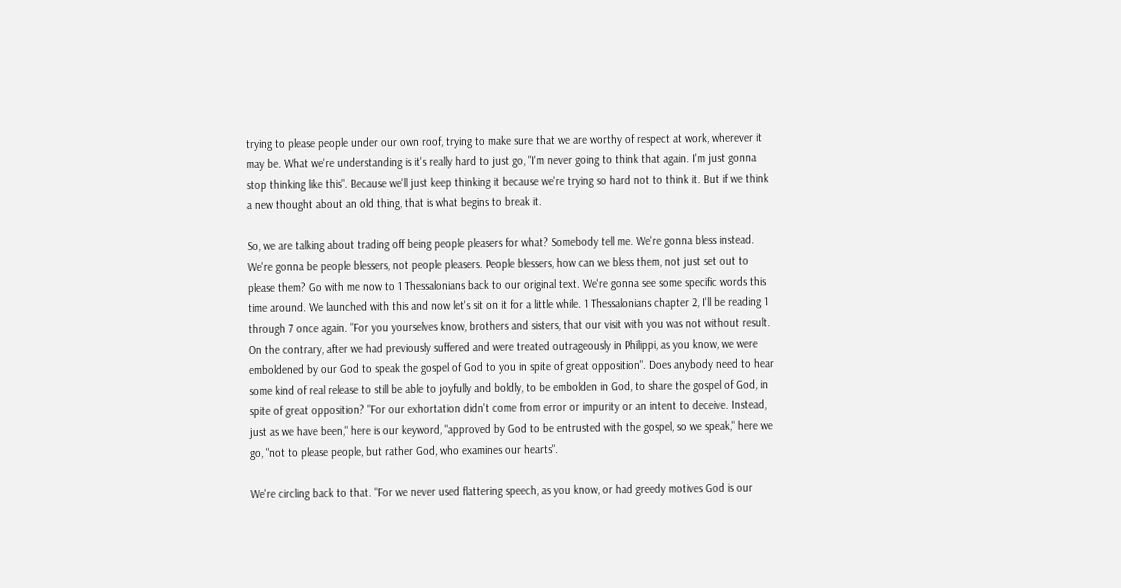trying to please people under our own roof, trying to make sure that we are worthy of respect at work, wherever it may be. What we're understanding is it's really hard to just go, "I'm never going to think that again. I'm just gonna stop thinking like this". Because we'll just keep thinking it because we're trying so hard not to think it. But if we think a new thought about an old thing, that is what begins to break it.

So, we are talking about trading off being people pleasers for what? Somebody tell me. We're gonna bless instead. We're gonna be people blessers, not people pleasers. People blessers, how can we bless them, not just set out to please them? Go with me now to 1 Thessalonians back to our original text. We're gonna see some specific words this time around. We launched with this and now let's sit on it for a little while. 1 Thessalonians chapter 2, I'll be reading 1 through 7 once again. "For you yourselves know, brothers and sisters, that our visit with you was not without result. On the contrary, after we had previously suffered and were treated outrageously in Philippi, as you know, we were emboldened by our God to speak the gospel of God to you in spite of great opposition". Does anybody need to hear some kind of real release to still be able to joyfully and boldly, to be embolden in God, to share the gospel of God, in spite of great opposition? "For our exhortation didn't come from error or impurity or an intent to deceive. Instead, just as we have been," here is our keyword, "approved by God to be entrusted with the gospel, so we speak," here we go, "not to please people, but rather God, who examines our hearts".

We're circling back to that. "For we never used flattering speech, as you know, or had greedy motives God is our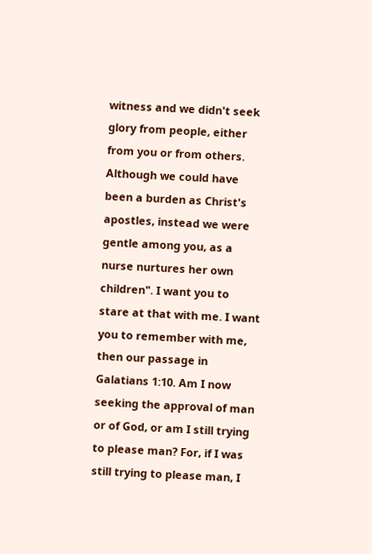witness and we didn't seek glory from people, either from you or from others. Although we could have been a burden as Christ's apostles, instead we were gentle among you, as a nurse nurtures her own children". I want you to stare at that with me. I want you to remember with me, then our passage in Galatians 1:10. Am I now seeking the approval of man or of God, or am I still trying to please man? For, if I was still trying to please man, I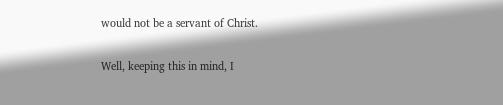would not be a servant of Christ.

Well, keeping this in mind, I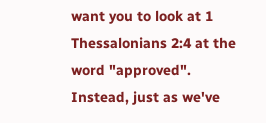want you to look at 1 Thessalonians 2:4 at the word "approved". Instead, just as we've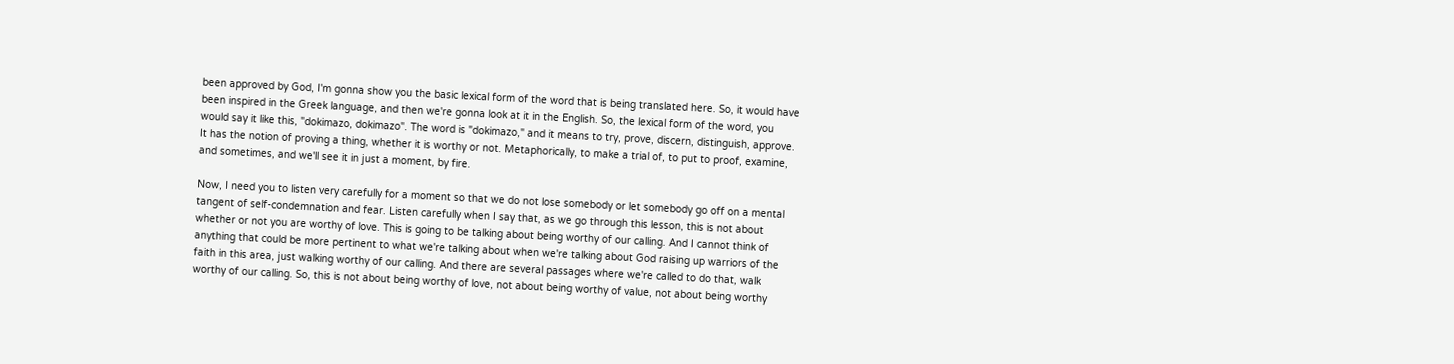been approved by God, I'm gonna show you the basic lexical form of the word that is being translated here. So, it would have been inspired in the Greek language, and then we're gonna look at it in the English. So, the lexical form of the word, you would say it like this, "dokimazo, dokimazo". The word is "dokimazo," and it means to try, prove, discern, distinguish, approve. It has the notion of proving a thing, whether it is worthy or not. Metaphorically, to make a trial of, to put to proof, examine, and sometimes, and we'll see it in just a moment, by fire.

Now, I need you to listen very carefully for a moment so that we do not lose somebody or let somebody go off on a mental tangent of self-condemnation and fear. Listen carefully when I say that, as we go through this lesson, this is not about whether or not you are worthy of love. This is going to be talking about being worthy of our calling. And I cannot think of anything that could be more pertinent to what we're talking about when we're talking about God raising up warriors of the faith in this area, just walking worthy of our calling. And there are several passages where we're called to do that, walk worthy of our calling. So, this is not about being worthy of love, not about being worthy of value, not about being worthy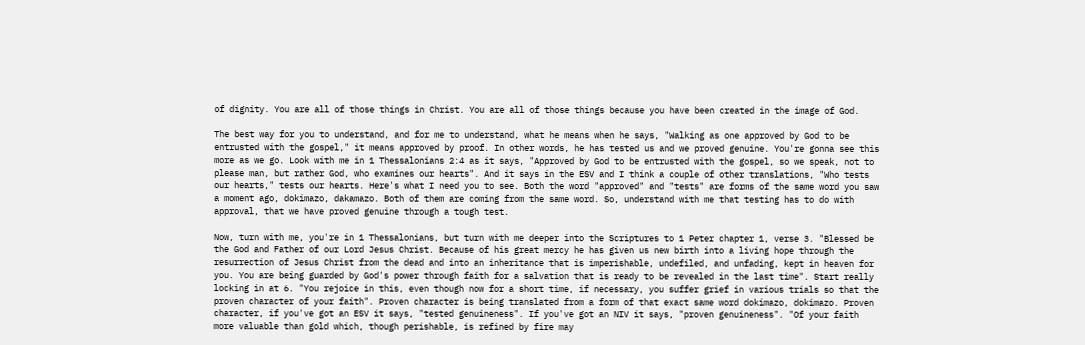of dignity. You are all of those things in Christ. You are all of those things because you have been created in the image of God.

The best way for you to understand, and for me to understand, what he means when he says, "Walking as one approved by God to be entrusted with the gospel," it means approved by proof. In other words, he has tested us and we proved genuine. You're gonna see this more as we go. Look with me in 1 Thessalonians 2:4 as it says, "Approved by God to be entrusted with the gospel, so we speak, not to please man, but rather God, who examines our hearts". And it says in the ESV and I think a couple of other translations, "Who tests our hearts," tests our hearts. Here's what I need you to see. Both the word "approved" and "tests" are forms of the same word you saw a moment ago, dokimazo, dakamazo. Both of them are coming from the same word. So, understand with me that testing has to do with approval, that we have proved genuine through a tough test.

Now, turn with me, you're in 1 Thessalonians, but turn with me deeper into the Scriptures to 1 Peter chapter 1, verse 3. "Blessed be the God and Father of our Lord Jesus Christ. Because of his great mercy he has given us new birth into a living hope through the resurrection of Jesus Christ from the dead and into an inheritance that is imperishable, undefiled, and unfading, kept in heaven for you. You are being guarded by God's power through faith for a salvation that is ready to be revealed in the last time". Start really locking in at 6. "You rejoice in this, even though now for a short time, if necessary, you suffer grief in various trials so that the proven character of your faith". Proven character is being translated from a form of that exact same word dokimazo, dokimazo. Proven character, if you've got an ESV it says, "tested genuineness". If you've got an NIV it says, "proven genuineness". "Of your faith more valuable than gold which, though perishable, is refined by fire may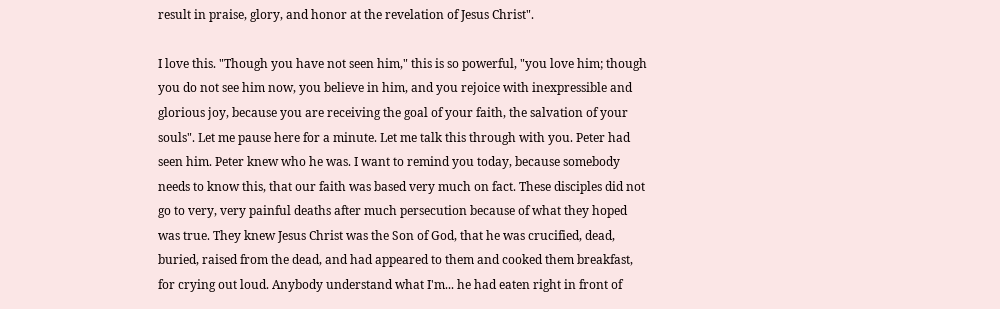result in praise, glory, and honor at the revelation of Jesus Christ".

I love this. "Though you have not seen him," this is so powerful, "you love him; though you do not see him now, you believe in him, and you rejoice with inexpressible and glorious joy, because you are receiving the goal of your faith, the salvation of your souls". Let me pause here for a minute. Let me talk this through with you. Peter had seen him. Peter knew who he was. I want to remind you today, because somebody needs to know this, that our faith was based very much on fact. These disciples did not go to very, very painful deaths after much persecution because of what they hoped was true. They knew Jesus Christ was the Son of God, that he was crucified, dead, buried, raised from the dead, and had appeared to them and cooked them breakfast, for crying out loud. Anybody understand what I'm... he had eaten right in front of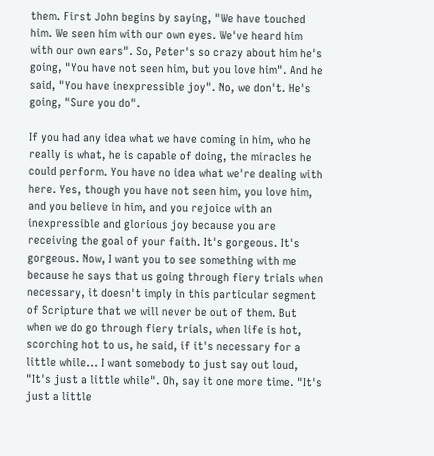them. First John begins by saying, "We have touched him. We seen him with our own eyes. We've heard him with our own ears". So, Peter's so crazy about him he's going, "You have not seen him, but you love him". And he said, "You have inexpressible joy". No, we don't. He's going, "Sure you do".

If you had any idea what we have coming in him, who he really is what, he is capable of doing, the miracles he could perform. You have no idea what we're dealing with here. Yes, though you have not seen him, you love him, and you believe in him, and you rejoice with an inexpressible and glorious joy because you are receiving the goal of your faith. It's gorgeous. It's gorgeous. Now, I want you to see something with me because he says that us going through fiery trials when necessary, it doesn't imply in this particular segment of Scripture that we will never be out of them. But when we do go through fiery trials, when life is hot, scorching hot to us, he said, if it's necessary for a little while... I want somebody to just say out loud, "It's just a little while". Oh, say it one more time. "It's just a little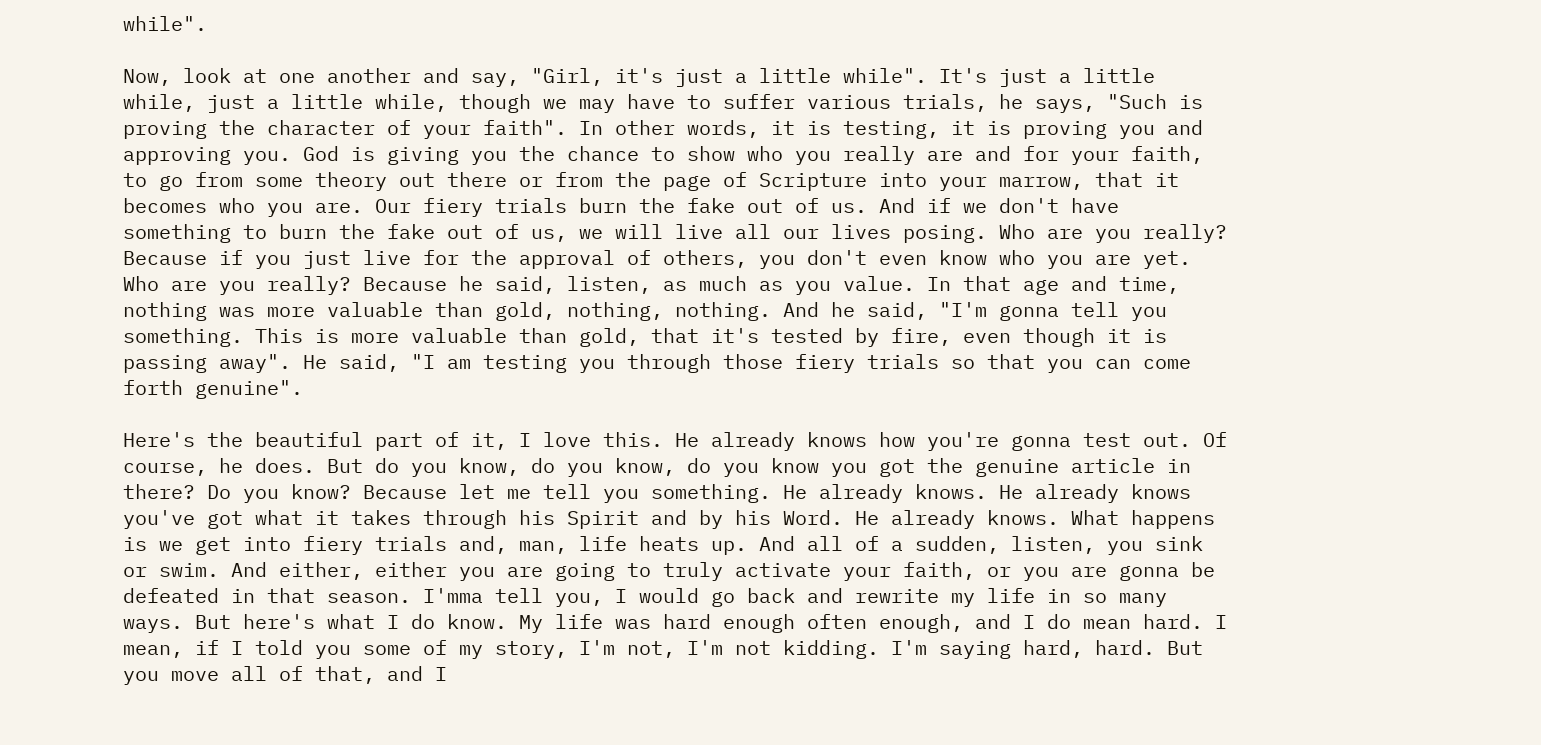while".

Now, look at one another and say, "Girl, it's just a little while". It's just a little while, just a little while, though we may have to suffer various trials, he says, "Such is proving the character of your faith". In other words, it is testing, it is proving you and approving you. God is giving you the chance to show who you really are and for your faith, to go from some theory out there or from the page of Scripture into your marrow, that it becomes who you are. Our fiery trials burn the fake out of us. And if we don't have something to burn the fake out of us, we will live all our lives posing. Who are you really? Because if you just live for the approval of others, you don't even know who you are yet. Who are you really? Because he said, listen, as much as you value. In that age and time, nothing was more valuable than gold, nothing, nothing. And he said, "I'm gonna tell you something. This is more valuable than gold, that it's tested by fire, even though it is passing away". He said, "I am testing you through those fiery trials so that you can come forth genuine".

Here's the beautiful part of it, I love this. He already knows how you're gonna test out. Of course, he does. But do you know, do you know, do you know you got the genuine article in there? Do you know? Because let me tell you something. He already knows. He already knows you've got what it takes through his Spirit and by his Word. He already knows. What happens is we get into fiery trials and, man, life heats up. And all of a sudden, listen, you sink or swim. And either, either you are going to truly activate your faith, or you are gonna be defeated in that season. I'mma tell you, I would go back and rewrite my life in so many ways. But here's what I do know. My life was hard enough often enough, and I do mean hard. I mean, if I told you some of my story, I'm not, I'm not kidding. I'm saying hard, hard. But you move all of that, and I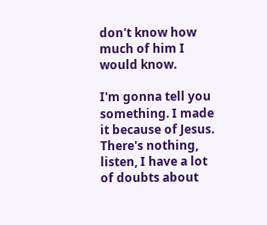don't know how much of him I would know.

I'm gonna tell you something. I made it because of Jesus. There's nothing, listen, I have a lot of doubts about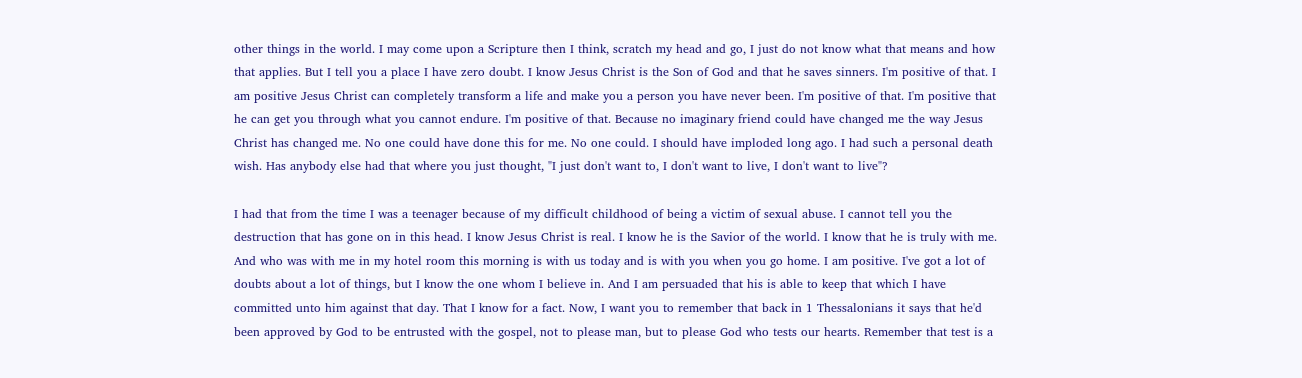other things in the world. I may come upon a Scripture then I think, scratch my head and go, I just do not know what that means and how that applies. But I tell you a place I have zero doubt. I know Jesus Christ is the Son of God and that he saves sinners. I'm positive of that. I am positive Jesus Christ can completely transform a life and make you a person you have never been. I'm positive of that. I'm positive that he can get you through what you cannot endure. I'm positive of that. Because no imaginary friend could have changed me the way Jesus Christ has changed me. No one could have done this for me. No one could. I should have imploded long ago. I had such a personal death wish. Has anybody else had that where you just thought, "I just don't want to, I don't want to live, I don't want to live"?

I had that from the time I was a teenager because of my difficult childhood of being a victim of sexual abuse. I cannot tell you the destruction that has gone on in this head. I know Jesus Christ is real. I know he is the Savior of the world. I know that he is truly with me. And who was with me in my hotel room this morning is with us today and is with you when you go home. I am positive. I've got a lot of doubts about a lot of things, but I know the one whom I believe in. And I am persuaded that his is able to keep that which I have committed unto him against that day. That I know for a fact. Now, I want you to remember that back in 1 Thessalonians it says that he'd been approved by God to be entrusted with the gospel, not to please man, but to please God who tests our hearts. Remember that test is a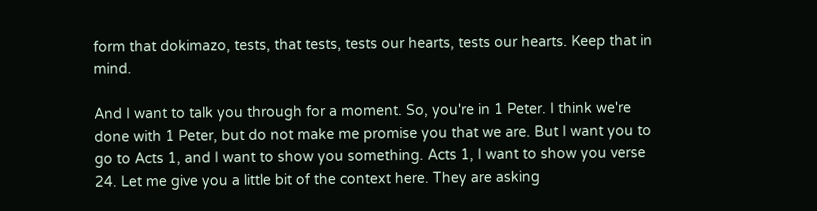form that dokimazo, tests, that tests, tests our hearts, tests our hearts. Keep that in mind.

And I want to talk you through for a moment. So, you're in 1 Peter. I think we're done with 1 Peter, but do not make me promise you that we are. But I want you to go to Acts 1, and I want to show you something. Acts 1, I want to show you verse 24. Let me give you a little bit of the context here. They are asking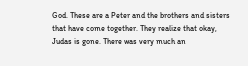God. These are a Peter and the brothers and sisters that have come together. They realize that okay, Judas is gone. There was very much an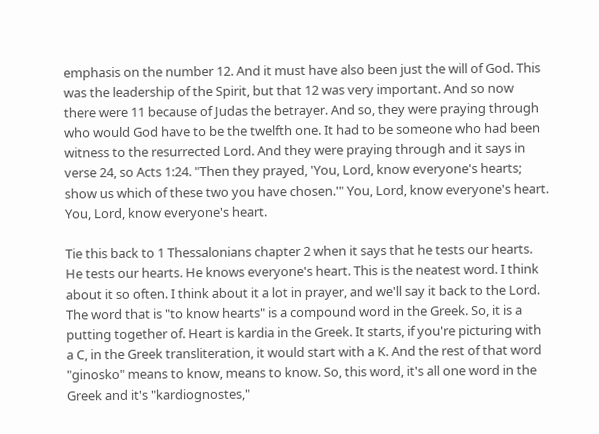emphasis on the number 12. And it must have also been just the will of God. This was the leadership of the Spirit, but that 12 was very important. And so now there were 11 because of Judas the betrayer. And so, they were praying through who would God have to be the twelfth one. It had to be someone who had been witness to the resurrected Lord. And they were praying through and it says in verse 24, so Acts 1:24. "Then they prayed, 'You, Lord, know everyone's hearts; show us which of these two you have chosen.'" You, Lord, know everyone's heart. You, Lord, know everyone's heart.

Tie this back to 1 Thessalonians chapter 2 when it says that he tests our hearts. He tests our hearts. He knows everyone's heart. This is the neatest word. I think about it so often. I think about it a lot in prayer, and we'll say it back to the Lord. The word that is "to know hearts" is a compound word in the Greek. So, it is a putting together of. Heart is kardia in the Greek. It starts, if you're picturing with a C, in the Greek transliteration, it would start with a K. And the rest of that word "ginosko" means to know, means to know. So, this word, it's all one word in the Greek and it's "kardiognostes,"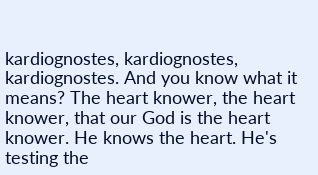kardiognostes, kardiognostes, kardiognostes. And you know what it means? The heart knower, the heart knower, that our God is the heart knower. He knows the heart. He's testing the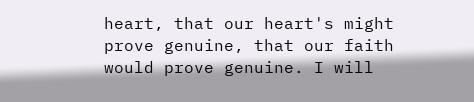heart, that our heart's might prove genuine, that our faith would prove genuine. I will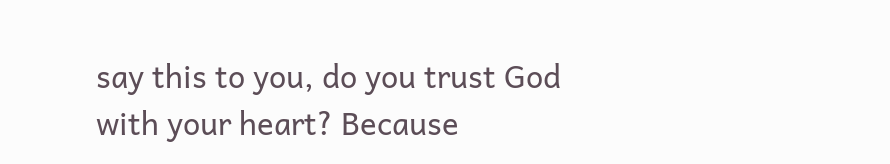say this to you, do you trust God with your heart? Because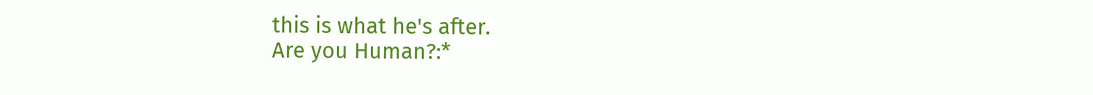this is what he's after.
Are you Human?:*